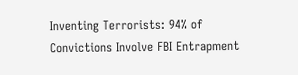Inventing Terrorists: 94% of Convictions Involve FBI Entrapment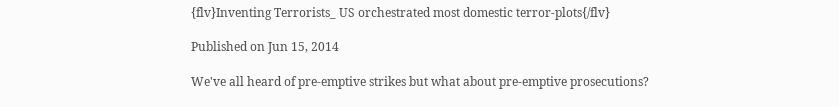{flv}Inventing Terrorists_ US orchestrated most domestic terror-plots{/flv}

Published on Jun 15, 2014

We've all heard of pre-emptive strikes but what about pre-emptive prosecutions?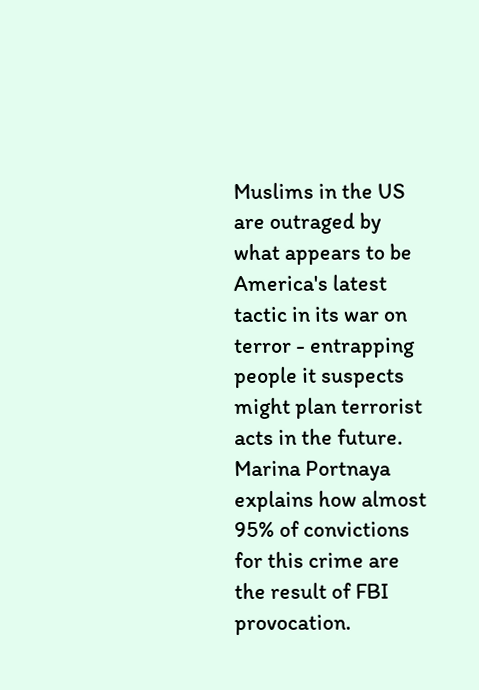Muslims in the US are outraged by what appears to be America's latest tactic in its war on terror - entrapping people it suspects might plan terrorist acts in the future. Marina Portnaya explains how almost 95% of convictions for this crime are the result of FBI provocation.